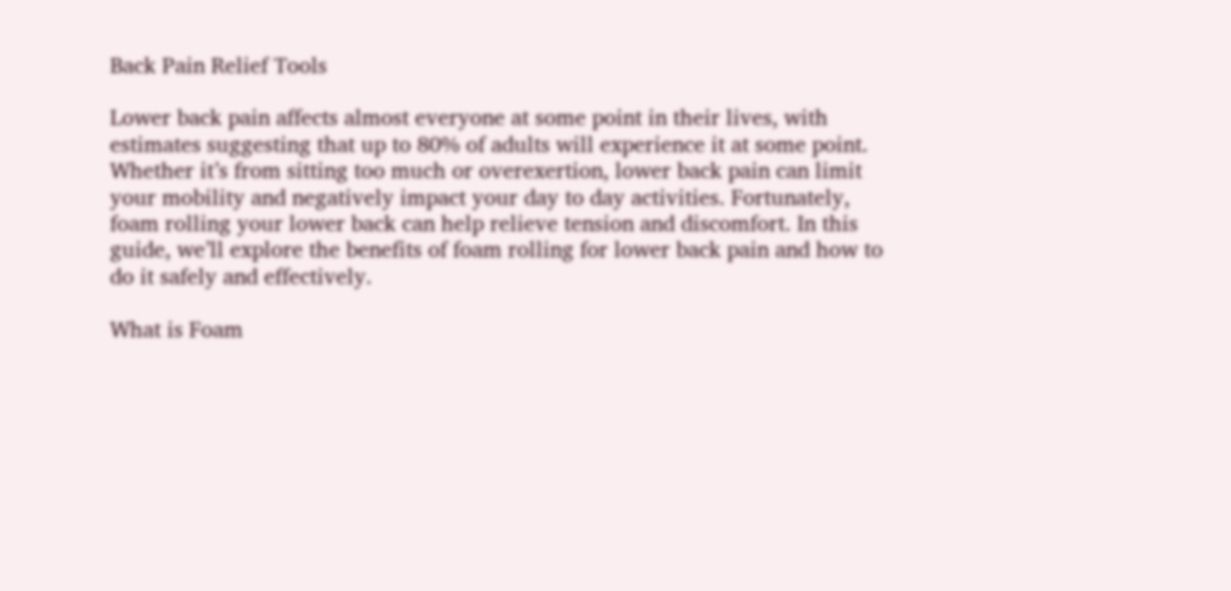Back Pain Relief Tools

Lower back pain affects almost everyone at some point in their lives, with estimates suggesting that up to 80% of adults will experience it at some point. Whether it’s from sitting too much or overexertion, lower back pain can limit your mobility and negatively impact your day to day activities. Fortunately, foam rolling your lower back can help relieve tension and discomfort. In this guide, we’ll explore the benefits of foam rolling for lower back pain and how to do it safely and effectively.

What is Foam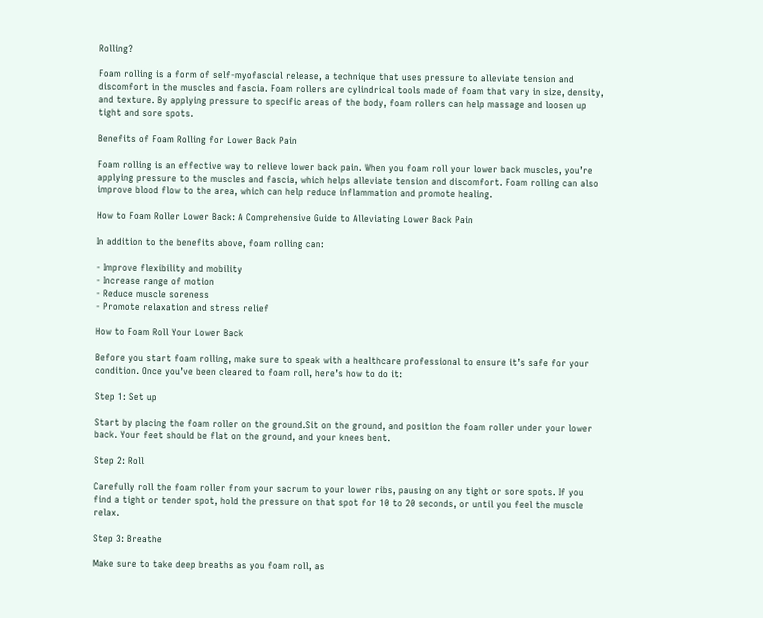Rolling?

Foam rolling is a form of self-myofascial release, a technique that uses pressure to alleviate tension and discomfort in the muscles and fascia. Foam rollers are cylindrical tools made of foam that vary in size, density, and texture. By applying pressure to specific areas of the body, foam rollers can help massage and loosen up tight and sore spots.

Benefits of Foam Rolling for Lower Back Pain

Foam rolling is an effective way to relieve lower back pain. When you foam roll your lower back muscles, you’re applying pressure to the muscles and fascia, which helps alleviate tension and discomfort. Foam rolling can also improve blood flow to the area, which can help reduce inflammation and promote healing.

How to Foam Roller Lower Back: A Comprehensive Guide to Alleviating Lower Back Pain

In addition to the benefits above, foam rolling can:

- Improve flexibility and mobility
- Increase range of motion
- Reduce muscle soreness
- Promote relaxation and stress relief

How to Foam Roll Your Lower Back

Before you start foam rolling, make sure to speak with a healthcare professional to ensure it’s safe for your condition. Once you’ve been cleared to foam roll, here’s how to do it:

Step 1: Set up

Start by placing the foam roller on the ground.Sit on the ground, and position the foam roller under your lower back. Your feet should be flat on the ground, and your knees bent.

Step 2: Roll

Carefully roll the foam roller from your sacrum to your lower ribs, pausing on any tight or sore spots. If you find a tight or tender spot, hold the pressure on that spot for 10 to 20 seconds, or until you feel the muscle relax.

Step 3: Breathe

Make sure to take deep breaths as you foam roll, as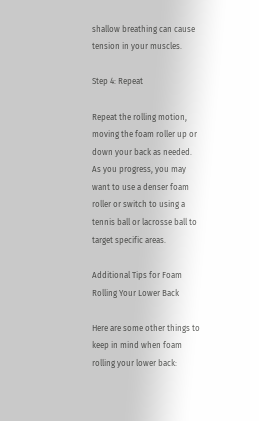shallow breathing can cause tension in your muscles.

Step 4: Repeat

Repeat the rolling motion, moving the foam roller up or down your back as needed. As you progress, you may want to use a denser foam roller or switch to using a tennis ball or lacrosse ball to target specific areas.

Additional Tips for Foam Rolling Your Lower Back

Here are some other things to keep in mind when foam rolling your lower back: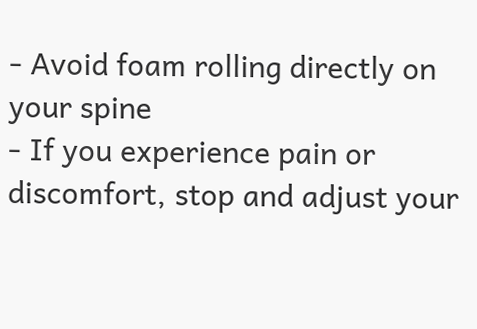- Avoid foam rolling directly on your spine
- If you experience pain or discomfort, stop and adjust your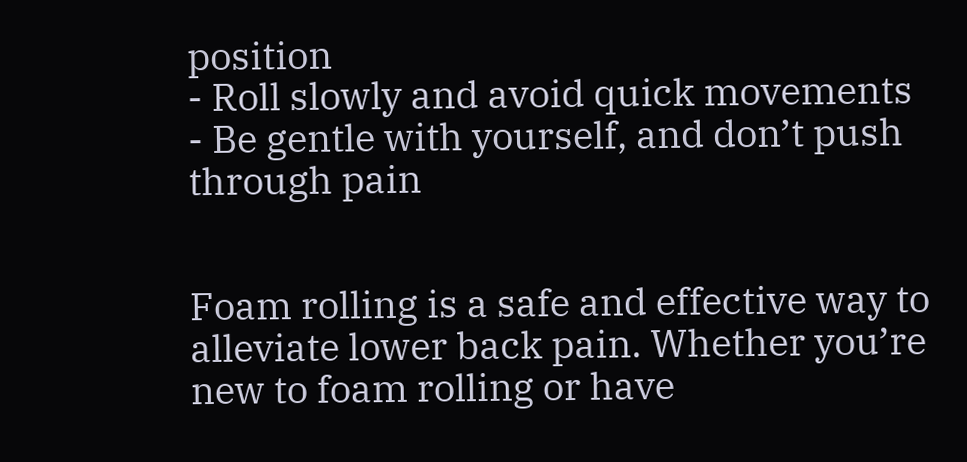position
- Roll slowly and avoid quick movements
- Be gentle with yourself, and don’t push through pain


Foam rolling is a safe and effective way to alleviate lower back pain. Whether you’re new to foam rolling or have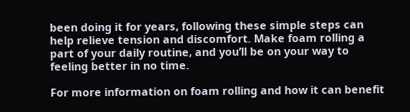been doing it for years, following these simple steps can help relieve tension and discomfort. Make foam rolling a part of your daily routine, and you’ll be on your way to feeling better in no time.

For more information on foam rolling and how it can benefit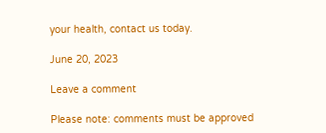your health, contact us today.

June 20, 2023

Leave a comment

Please note: comments must be approved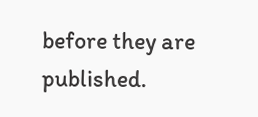before they are published.